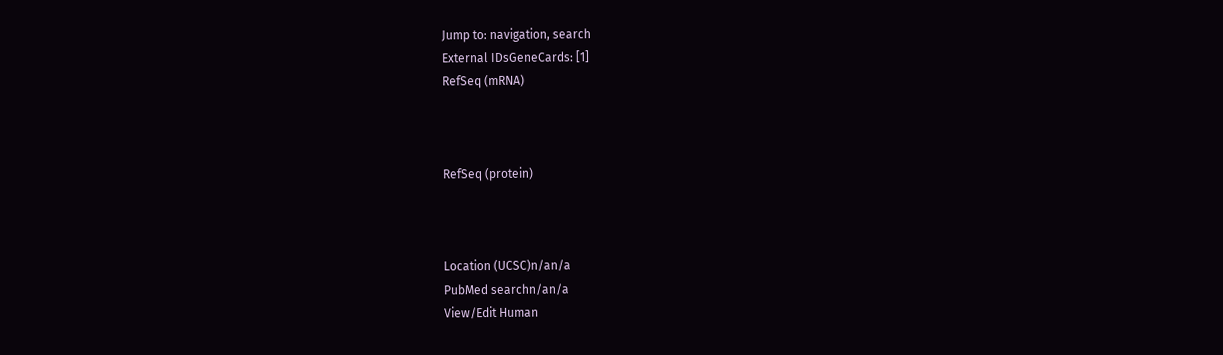Jump to: navigation, search
External IDsGeneCards: [1]
RefSeq (mRNA)



RefSeq (protein)



Location (UCSC)n/an/a
PubMed searchn/an/a
View/Edit Human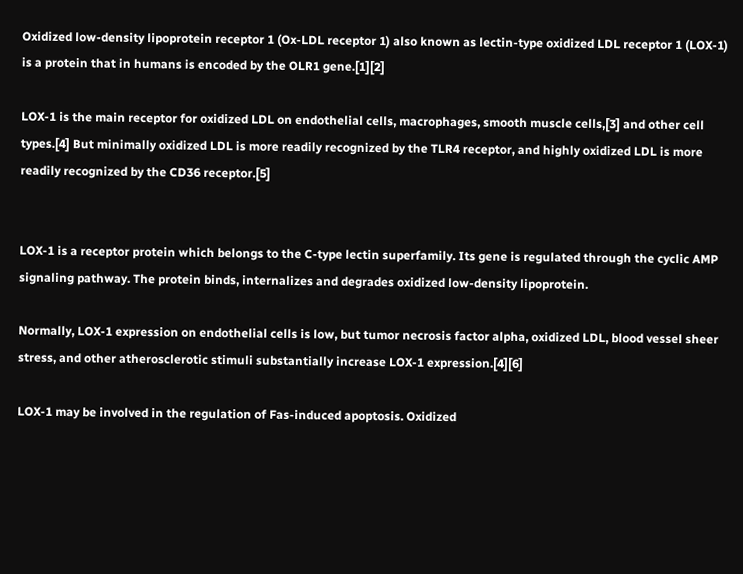Oxidized low-density lipoprotein receptor 1 (Ox-LDL receptor 1) also known as lectin-type oxidized LDL receptor 1 (LOX-1) is a protein that in humans is encoded by the OLR1 gene.[1][2]

LOX-1 is the main receptor for oxidized LDL on endothelial cells, macrophages, smooth muscle cells,[3] and other cell types.[4] But minimally oxidized LDL is more readily recognized by the TLR4 receptor, and highly oxidized LDL is more readily recognized by the CD36 receptor.[5]


LOX-1 is a receptor protein which belongs to the C-type lectin superfamily. Its gene is regulated through the cyclic AMP signaling pathway. The protein binds, internalizes and degrades oxidized low-density lipoprotein.

Normally, LOX-1 expression on endothelial cells is low, but tumor necrosis factor alpha, oxidized LDL, blood vessel sheer stress, and other atherosclerotic stimuli substantially increase LOX-1 expression.[4][6]

LOX-1 may be involved in the regulation of Fas-induced apoptosis. Oxidized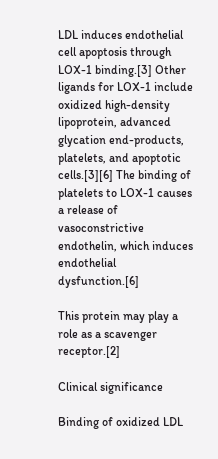LDL induces endothelial cell apoptosis through LOX-1 binding.[3] Other ligands for LOX-1 include oxidized high-density lipoprotein, advanced glycation end-products, platelets, and apoptotic cells.[3][6] The binding of platelets to LOX-1 causes a release of vasoconstrictive endothelin, which induces endothelial dysfunction.[6]

This protein may play a role as a scavenger receptor.[2]

Clinical significance

Binding of oxidized LDL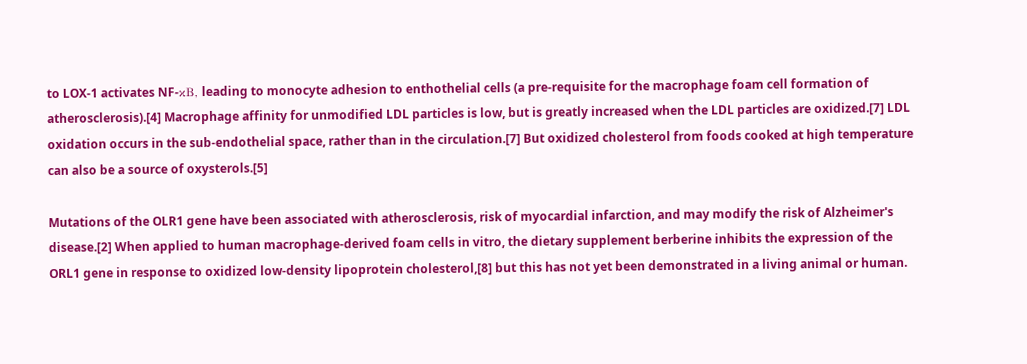to LOX-1 activates NF-κB, leading to monocyte adhesion to enthothelial cells (a pre-requisite for the macrophage foam cell formation of atherosclerosis).[4] Macrophage affinity for unmodified LDL particles is low, but is greatly increased when the LDL particles are oxidized.[7] LDL oxidation occurs in the sub-endothelial space, rather than in the circulation.[7] But oxidized cholesterol from foods cooked at high temperature can also be a source of oxysterols.[5]

Mutations of the OLR1 gene have been associated with atherosclerosis, risk of myocardial infarction, and may modify the risk of Alzheimer's disease.[2] When applied to human macrophage-derived foam cells in vitro, the dietary supplement berberine inhibits the expression of the ORL1 gene in response to oxidized low-density lipoprotein cholesterol,[8] but this has not yet been demonstrated in a living animal or human.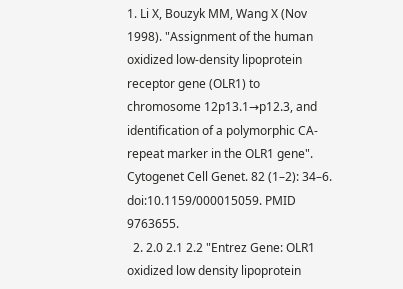1. Li X, Bouzyk MM, Wang X (Nov 1998). "Assignment of the human oxidized low-density lipoprotein receptor gene (OLR1) to chromosome 12p13.1→p12.3, and identification of a polymorphic CA-repeat marker in the OLR1 gene". Cytogenet Cell Genet. 82 (1–2): 34–6. doi:10.1159/000015059. PMID 9763655.
  2. 2.0 2.1 2.2 "Entrez Gene: OLR1 oxidized low density lipoprotein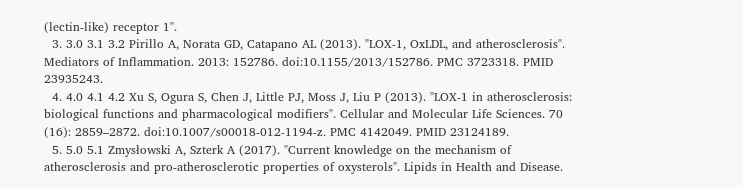(lectin-like) receptor 1".
  3. 3.0 3.1 3.2 Pirillo A, Norata GD, Catapano AL (2013). "LOX-1, OxLDL, and atherosclerosis". Mediators of Inflammation. 2013: 152786. doi:10.1155/2013/152786. PMC 3723318. PMID 23935243.
  4. 4.0 4.1 4.2 Xu S, Ogura S, Chen J, Little PJ, Moss J, Liu P (2013). "LOX-1 in atherosclerosis: biological functions and pharmacological modifiers". Cellular and Molecular Life Sciences. 70 (16): 2859–2872. doi:10.1007/s00018-012-1194-z. PMC 4142049. PMID 23124189.
  5. 5.0 5.1 Zmysłowski A, Szterk A (2017). "Current knowledge on the mechanism of atherosclerosis and pro-atherosclerotic properties of oxysterols". Lipids in Health and Disease.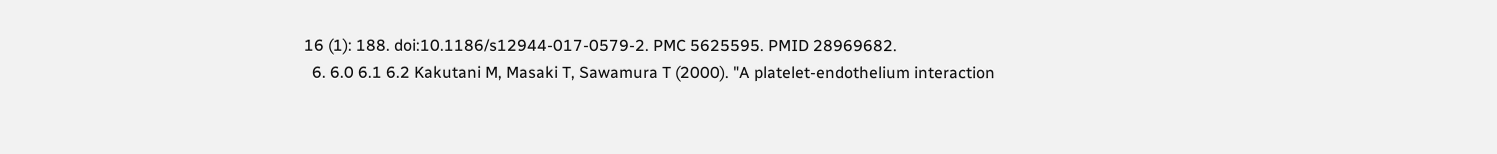16 (1): 188. doi:10.1186/s12944-017-0579-2. PMC 5625595. PMID 28969682.
  6. 6.0 6.1 6.2 Kakutani M, Masaki T, Sawamura T (2000). "A platelet-endothelium interaction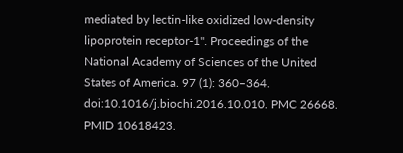mediated by lectin-like oxidized low-density lipoprotein receptor-1". Proceedings of the National Academy of Sciences of the United States of America. 97 (1): 360–364. doi:10.1016/j.biochi.2016.10.010. PMC 26668. PMID 10618423.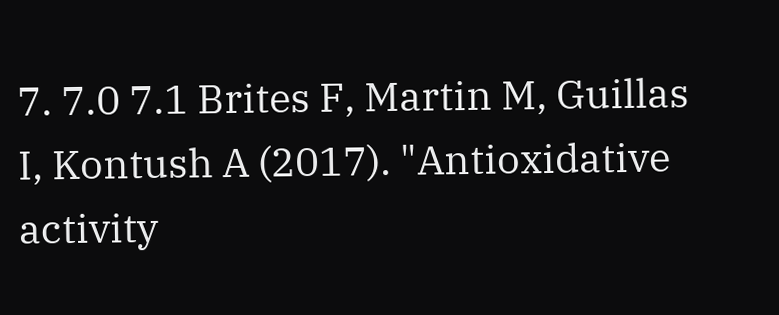7. 7.0 7.1 Brites F, Martin M, Guillas I, Kontush A (2017). "Antioxidative activity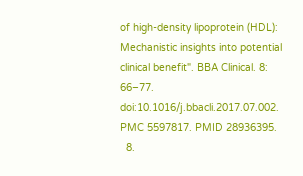of high-density lipoprotein (HDL): Mechanistic insights into potential clinical benefit". BBA Clinical. 8: 66–77. doi:10.1016/j.bbacli.2017.07.002. PMC 5597817. PMID 28936395.
  8.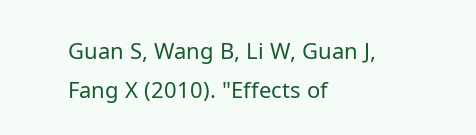Guan S, Wang B, Li W, Guan J, Fang X (2010). "Effects of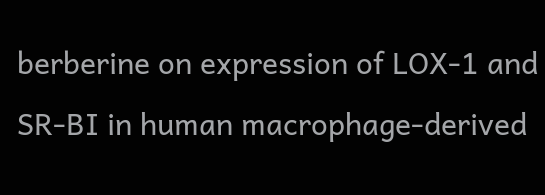berberine on expression of LOX-1 and SR-BI in human macrophage-derived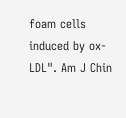foam cells induced by ox-LDL". Am J Chin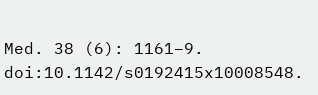Med. 38 (6): 1161–9. doi:10.1142/s0192415x10008548.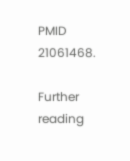PMID 21061468.

Further reading